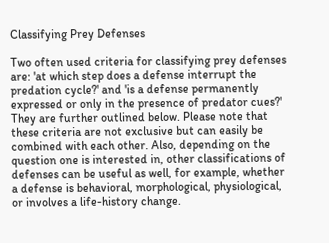Classifying Prey Defenses

Two often used criteria for classifying prey defenses are: 'at which step does a defense interrupt the predation cycle?' and 'is a defense permanently expressed or only in the presence of predator cues?' They are further outlined below. Please note that these criteria are not exclusive but can easily be combined with each other. Also, depending on the question one is interested in, other classifications of defenses can be useful as well, for example, whether a defense is behavioral, morphological, physiological, or involves a life-history change.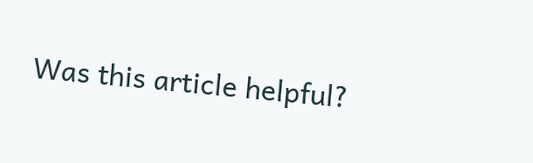Was this article helpful?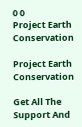0 0
Project Earth Conservation

Project Earth Conservation

Get All The Support And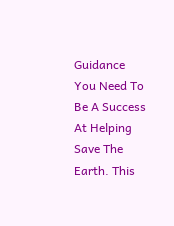Guidance You Need To Be A Success At Helping Save The Earth. This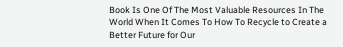Book Is One Of The Most Valuable Resources In The World When It Comes To How To Recycle to Create a Better Future for Our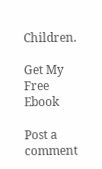Children.

Get My Free Ebook

Post a comment